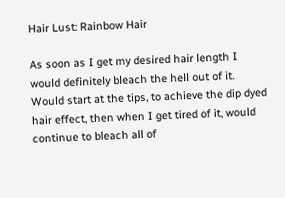Hair Lust: Rainbow Hair

As soon as I get my desired hair length I would definitely bleach the hell out of it.
Would start at the tips, to achieve the dip dyed hair effect, then when I get tired of it, would continue to bleach all of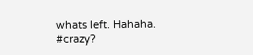whats left. Hahaha.
#crazy?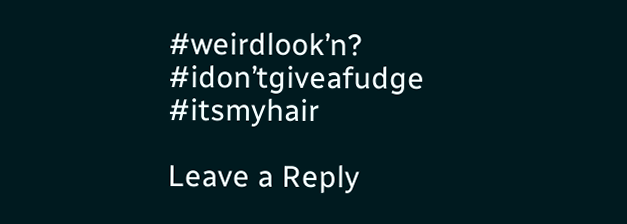#weirdlook’n? #idon’tgiveafudge #itsmyhair

Leave a Reply